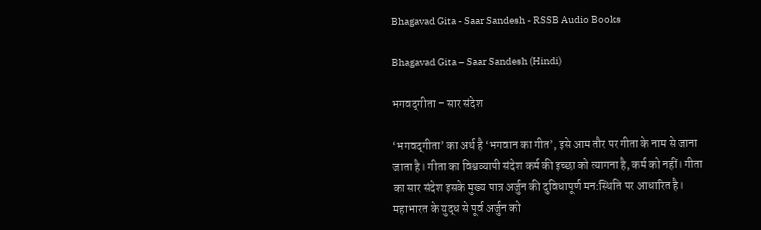Bhagavad Gita - Saar Sandesh - RSSB Audio Books

Bhagavad Gita – Saar Sandesh (Hindi)

भगवद्‌गीता – सार संदेश

‘भगवद्‌गीता’ का अर्थ है ‘भगवान का गीत’, इसे आम तौर पर गीता के नाम से जाना जाता है। गीता का विश्वव्यापी संदेश कर्म की इच्छा को त्यागना है, कर्म को नहीं। गीता का सार संदेश इसके मुख्य पात्र अर्जुन की दुविधापूर्ण मन:स्थिति पर आधारित है। महाभारत के युद्ध से पूर्व अर्जुन को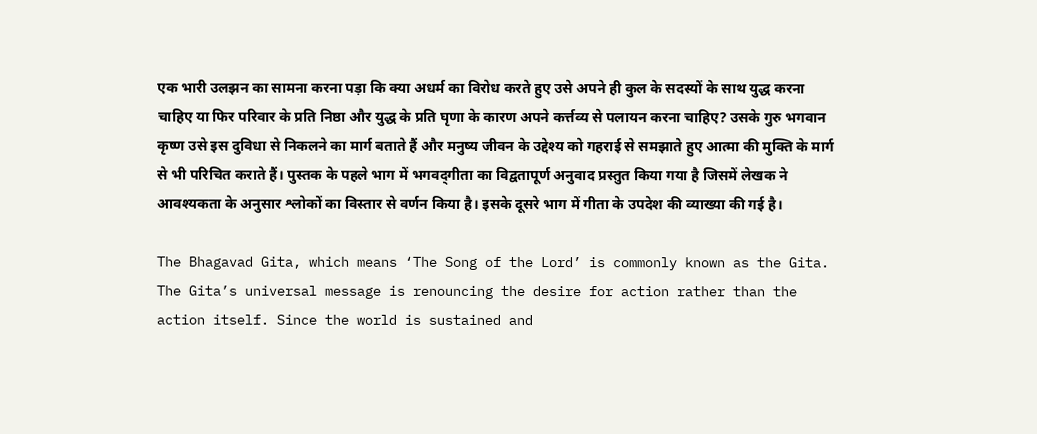एक भारी उलझन का सामना करना पड़ा कि क्या अधर्म का विरोध करते हुए उसे अपने ही कुल के सदस्यों के साथ युद्ध करना चाहिए या फिर परिवार के प्रति निष्ठा और युद्ध के प्रति घृणा के कारण अपने कर्त्तव्य से पलायन करना चाहिए? उसके गुरु भगवान कृष्ण उसे इस दुविधा से निकलने का मार्ग बताते हैं और मनुष्य जीवन के उद्देश्य को गहराई से समझाते हुए आत्मा की मुक्ति के मार्ग से भी परिचित कराते हैं। पुस्तक के पहले भाग में भगवद्‌गीता का विद्वतापूर्ण अनुवाद प्रस्तुत किया गया है जिसमें लेखक ने आवश्यकता के अनुसार श्लोकों का विस्तार से वर्णन किया है। इसके दूसरे भाग में गीता के उपदेश की व्याख्या की गई है।

The Bhagavad Gita, which means ‘The Song of the Lord’ is commonly known as the Gita. The Gita’s universal message is renouncing the desire for action rather than the action itself. Since the world is sustained and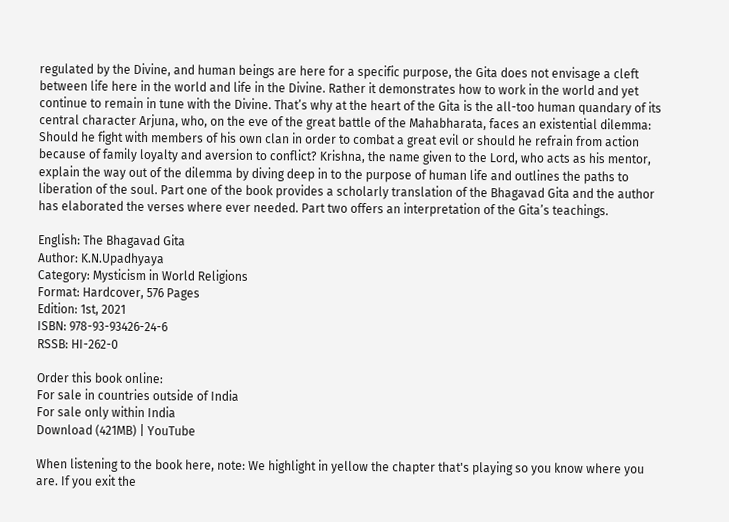regulated by the Divine, and human beings are here for a specific purpose, the Gita does not envisage a cleft between life here in the world and life in the Divine. Rather it demonstrates how to work in the world and yet continue to remain in tune with the Divine. That’s why at the heart of the Gita is the all-too human quandary of its central character Arjuna, who, on the eve of the great battle of the Mahabharata, faces an existential dilemma: Should he fight with members of his own clan in order to combat a great evil or should he refrain from action because of family loyalty and aversion to conflict? Krishna, the name given to the Lord, who acts as his mentor, explain the way out of the dilemma by diving deep in to the purpose of human life and outlines the paths to liberation of the soul. Part one of the book provides a scholarly translation of the Bhagavad Gita and the author has elaborated the verses where ever needed. Part two offers an interpretation of the Gita’s teachings.

English: The Bhagavad Gita
Author: K.N.Upadhyaya
Category: Mysticism in World Religions
Format: Hardcover, 576 Pages
Edition: 1st, 2021
ISBN: 978-93-93426-24-6
RSSB: HI-262-0

Order this book online:
For sale in countries outside of India
For sale only within India
Download (421MB) | YouTube

When listening to the book here, note: We highlight in yellow the chapter that's playing so you know where you are. If you exit the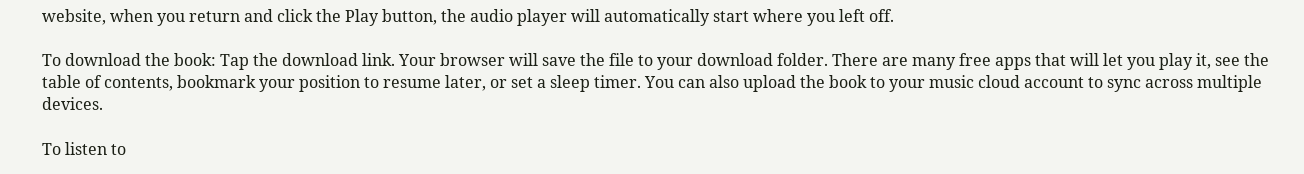website, when you return and click the Play button, the audio player will automatically start where you left off.

To download the book: Tap the download link. Your browser will save the file to your download folder. There are many free apps that will let you play it, see the table of contents, bookmark your position to resume later, or set a sleep timer. You can also upload the book to your music cloud account to sync across multiple devices.

To listen to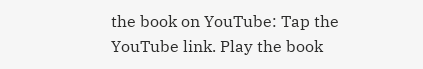the book on YouTube: Tap the YouTube link. Play the book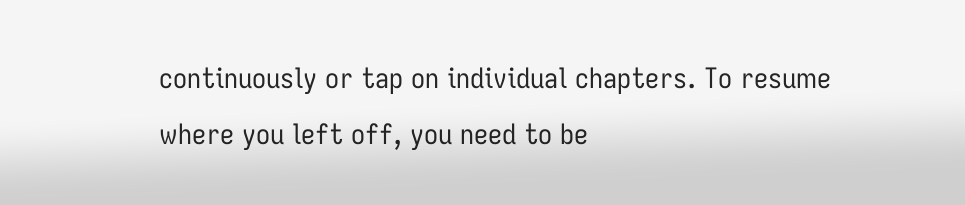continuously or tap on individual chapters. To resume where you left off, you need to be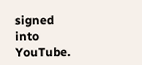signed into YouTube.